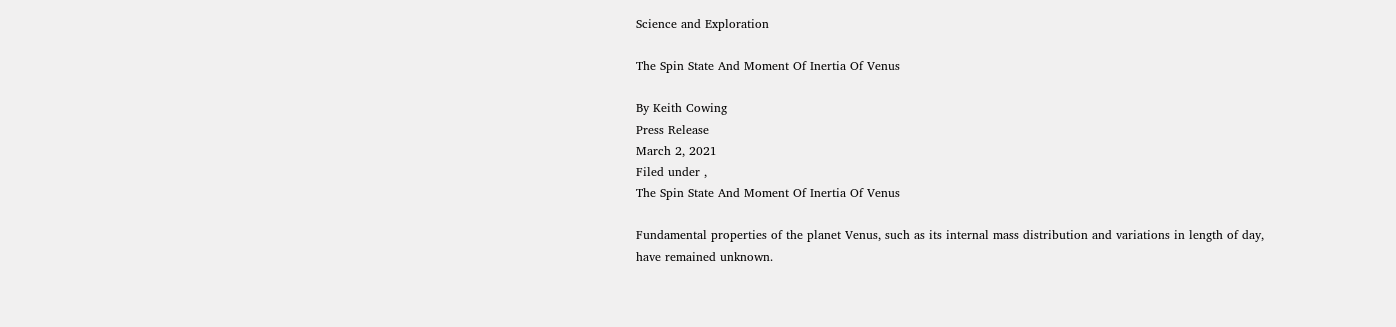Science and Exploration

The Spin State And Moment Of Inertia Of Venus

By Keith Cowing
Press Release
March 2, 2021
Filed under ,
The Spin State And Moment Of Inertia Of Venus

Fundamental properties of the planet Venus, such as its internal mass distribution and variations in length of day, have remained unknown.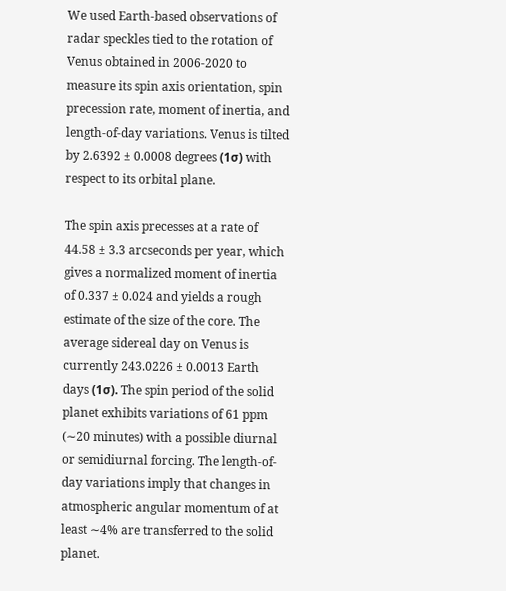We used Earth-based observations of radar speckles tied to the rotation of Venus obtained in 2006-2020 to measure its spin axis orientation, spin precession rate, moment of inertia, and length-of-day variations. Venus is tilted by 2.6392 ± 0.0008 degrees (1σ) with respect to its orbital plane.

The spin axis precesses at a rate of 44.58 ± 3.3 arcseconds per year, which gives a normalized moment of inertia of 0.337 ± 0.024 and yields a rough estimate of the size of the core. The average sidereal day on Venus is currently 243.0226 ± 0.0013 Earth days (1σ). The spin period of the solid planet exhibits variations of 61 ppm (∼20 minutes) with a possible diurnal or semidiurnal forcing. The length-of-day variations imply that changes in atmospheric angular momentum of at least ∼4% are transferred to the solid planet.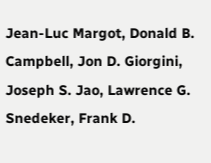Jean-Luc Margot, Donald B. Campbell, Jon D. Giorgini, Joseph S. Jao, Lawrence G. Snedeker, Frank D.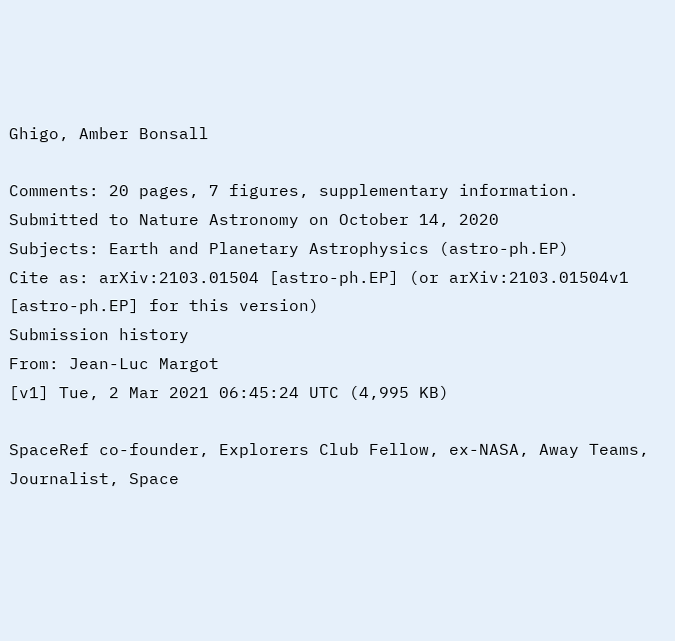Ghigo, Amber Bonsall

Comments: 20 pages, 7 figures, supplementary information. Submitted to Nature Astronomy on October 14, 2020
Subjects: Earth and Planetary Astrophysics (astro-ph.EP)
Cite as: arXiv:2103.01504 [astro-ph.EP] (or arXiv:2103.01504v1 [astro-ph.EP] for this version)
Submission history
From: Jean-Luc Margot
[v1] Tue, 2 Mar 2021 06:45:24 UTC (4,995 KB)

SpaceRef co-founder, Explorers Club Fellow, ex-NASA, Away Teams, Journalist, Space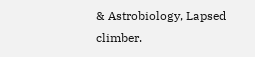& Astrobiology, Lapsed climber.